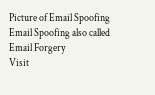Picture of Email Spoofing
Email Spoofing also called Email Forgery
Visit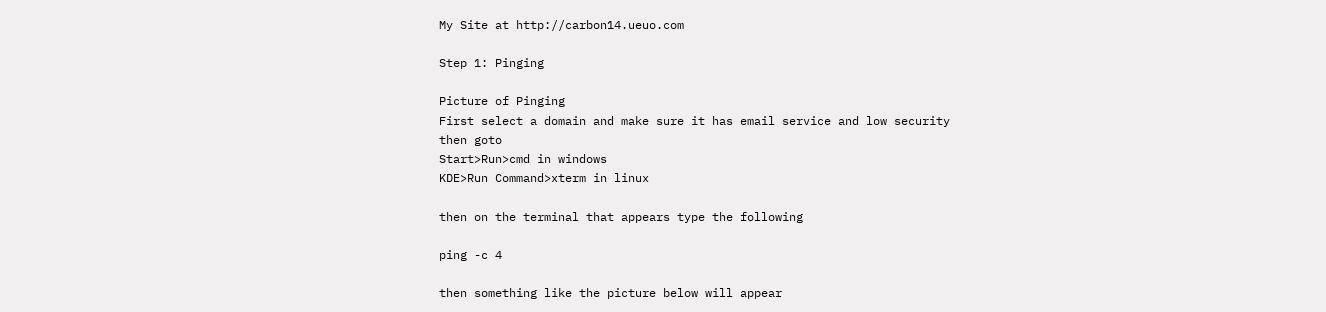My Site at http://carbon14.ueuo.com

Step 1: Pinging

Picture of Pinging
First select a domain and make sure it has email service and low security
then goto
Start>Run>cmd in windows
KDE>Run Command>xterm in linux

then on the terminal that appears type the following

ping -c 4

then something like the picture below will appear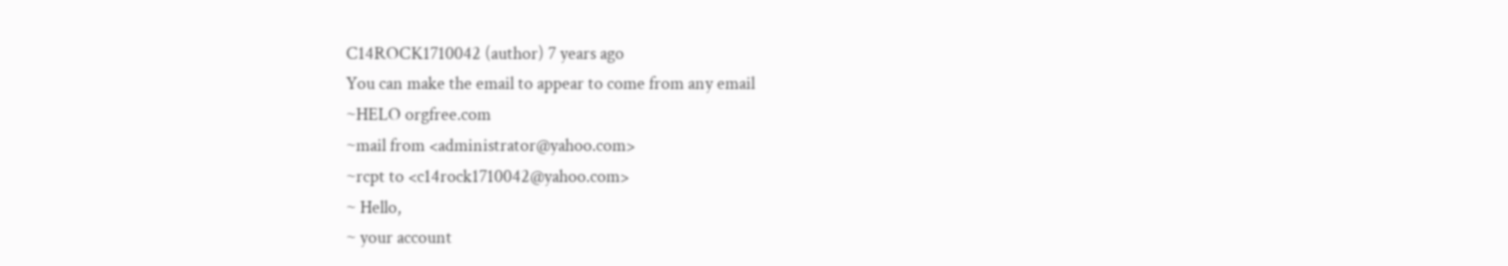C14ROCK1710042 (author) 7 years ago
You can make the email to appear to come from any email
~HELO orgfree.com
~mail from <administrator@yahoo.com>
~rcpt to <c14rock1710042@yahoo.com>
~ Hello,
~ your account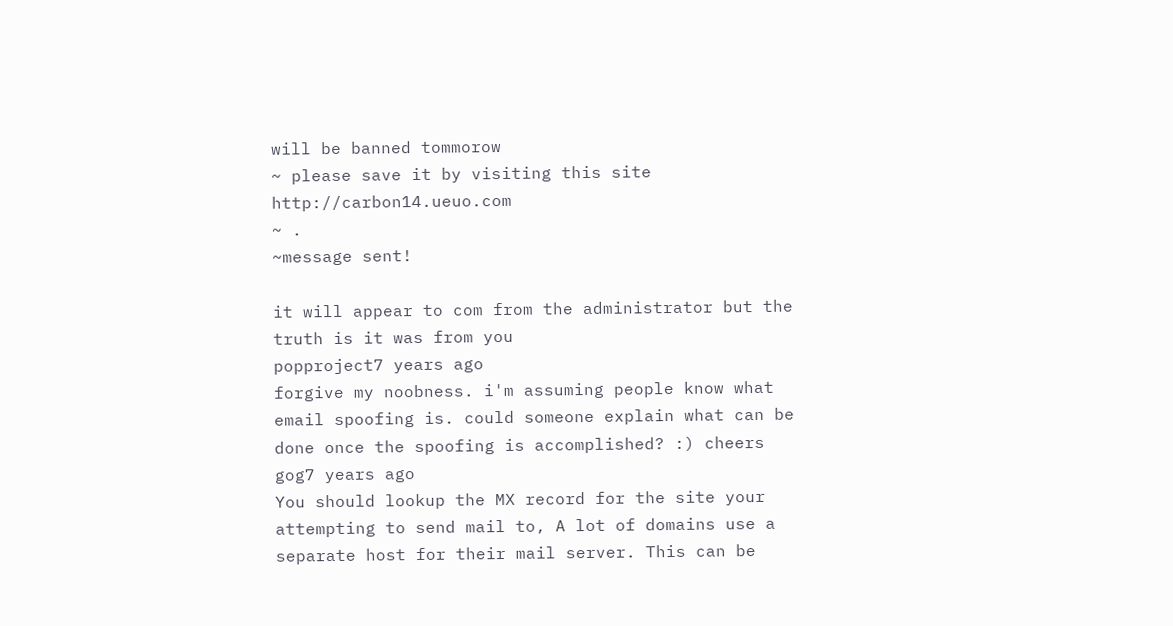will be banned tommorow
~ please save it by visiting this site http://carbon14.ueuo.com
~ .
~message sent!

it will appear to com from the administrator but the truth is it was from you
popproject7 years ago
forgive my noobness. i'm assuming people know what email spoofing is. could someone explain what can be done once the spoofing is accomplished? :) cheers
gog7 years ago
You should lookup the MX record for the site your attempting to send mail to, A lot of domains use a separate host for their mail server. This can be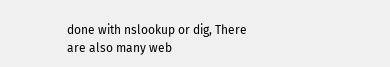done with nslookup or dig, There are also many web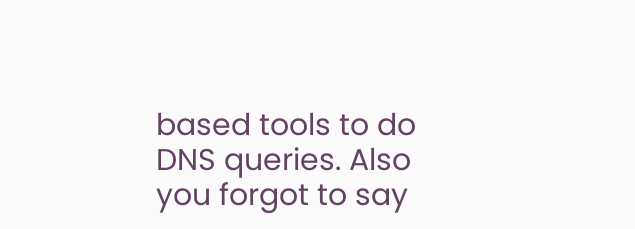based tools to do DNS queries. Also you forgot to say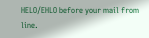HELO/EHLO before your mail from line.